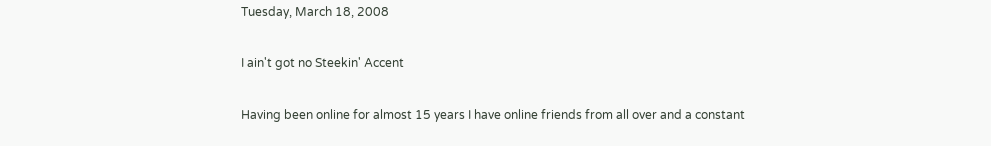Tuesday, March 18, 2008

I ain't got no Steekin' Accent

Having been online for almost 15 years I have online friends from all over and a constant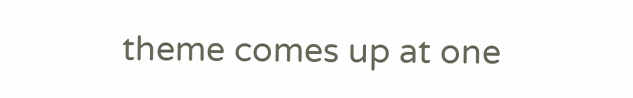theme comes up at one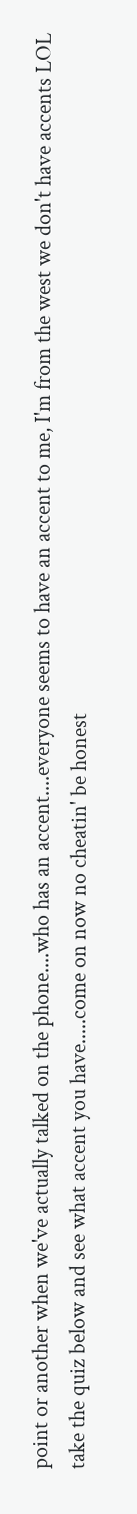point or another when we've actually talked on the phone....who has an accent....everyone seems to have an accent to me, I'm from the west we don't have accents LOL take the quiz below and see what accent you have.....come on now no cheatin' be honest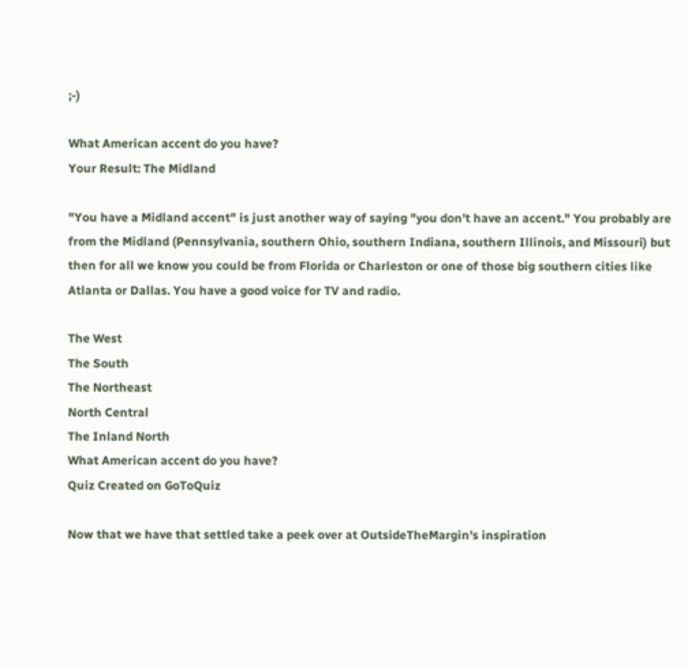;-)

What American accent do you have?
Your Result: The Midland

"You have a Midland accent" is just another way of saying "you don't have an accent." You probably are from the Midland (Pennsylvania, southern Ohio, southern Indiana, southern Illinois, and Missouri) but then for all we know you could be from Florida or Charleston or one of those big southern cities like Atlanta or Dallas. You have a good voice for TV and radio.

The West
The South
The Northeast
North Central
The Inland North
What American accent do you have?
Quiz Created on GoToQuiz

Now that we have that settled take a peek over at OutsideTheMargin's inspiration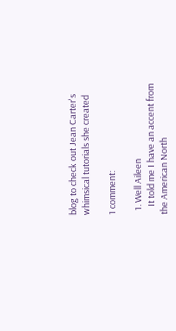blog to check out Jean Carter's whimsical tutorials she created

1 comment:

  1. Well Aileen
    It told me I have an accent from the American North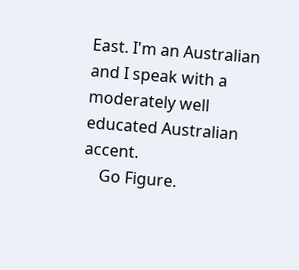East. I'm an Australian and I speak with a moderately well educated Australian accent.
    Go Figure.